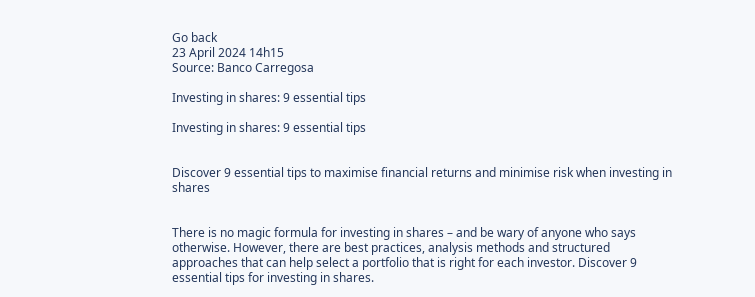Go back
23 April 2024 14h15
Source: Banco Carregosa

Investing in shares: 9 essential tips

Investing in shares: 9 essential tips


Discover 9 essential tips to maximise financial returns and minimise risk when investing in shares


There is no magic formula for investing in shares – and be wary of anyone who says otherwise. However, there are best practices, analysis methods and structured approaches that can help select a portfolio that is right for each investor. Discover 9 essential tips for investing in shares.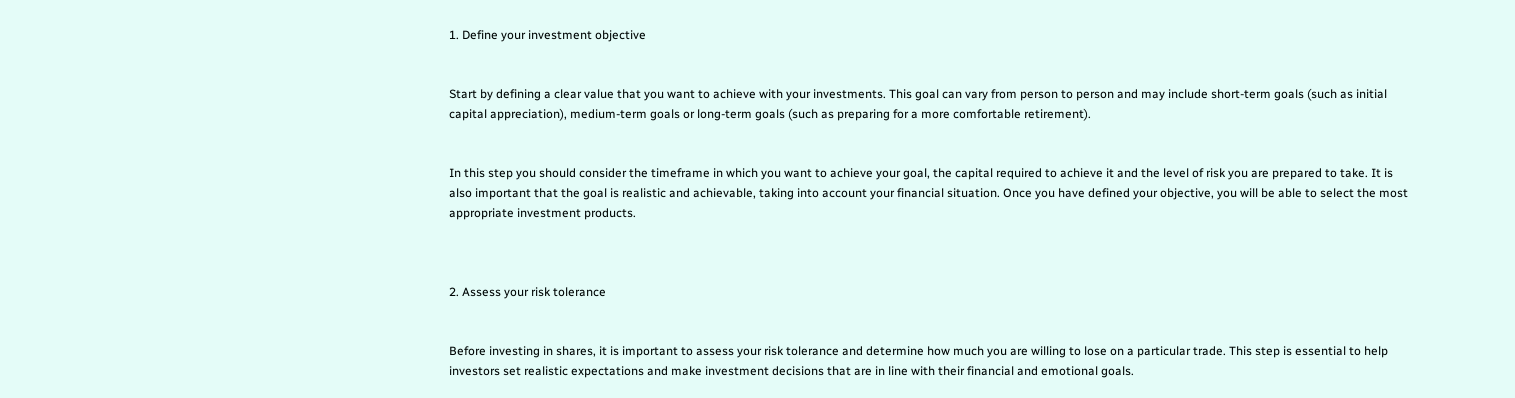1. Define your investment objective


Start by defining a clear value that you want to achieve with your investments. This goal can vary from person to person and may include short-term goals (such as initial capital appreciation), medium-term goals or long-term goals (such as preparing for a more comfortable retirement).


In this step you should consider the timeframe in which you want to achieve your goal, the capital required to achieve it and the level of risk you are prepared to take. It is also important that the goal is realistic and achievable, taking into account your financial situation. Once you have defined your objective, you will be able to select the most appropriate investment products.



2. Assess your risk tolerance


Before investing in shares, it is important to assess your risk tolerance and determine how much you are willing to lose on a particular trade. This step is essential to help investors set realistic expectations and make investment decisions that are in line with their financial and emotional goals.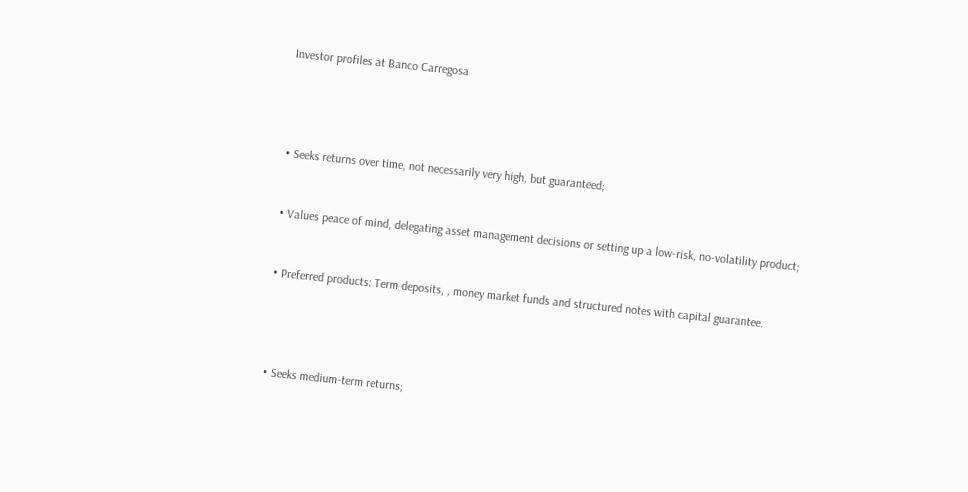Investor profiles at Banco Carregosa




• Seeks returns over time, not necessarily very high, but guaranteed;


• Values peace of mind, delegating asset management decisions or setting up a low-risk, no-volatility product;


• Preferred products: Term deposits, , money market funds and structured notes with capital guarantee.




• Seeks medium-term returns;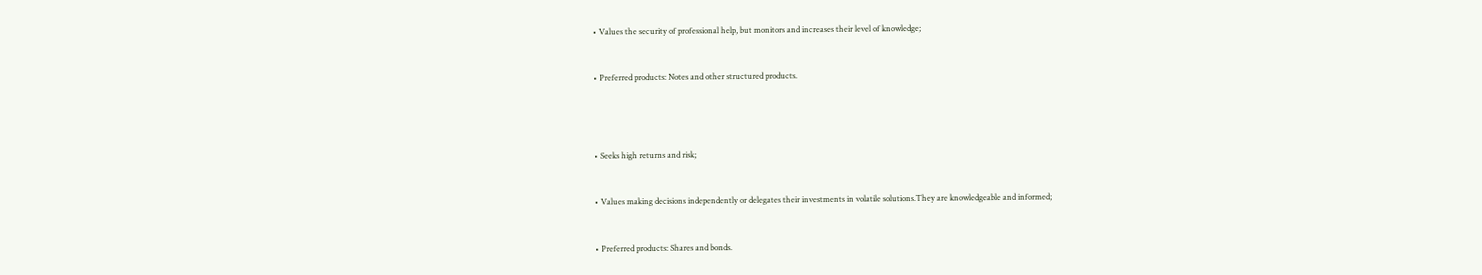• Values the security of professional help, but monitors and increases their level of knowledge;


• Preferred products: Notes and other structured products.




• Seeks high returns and risk;


• Values making decisions independently or delegates their investments in volatile solutions.They are knowledgeable and informed;


• Preferred products: Shares and bonds.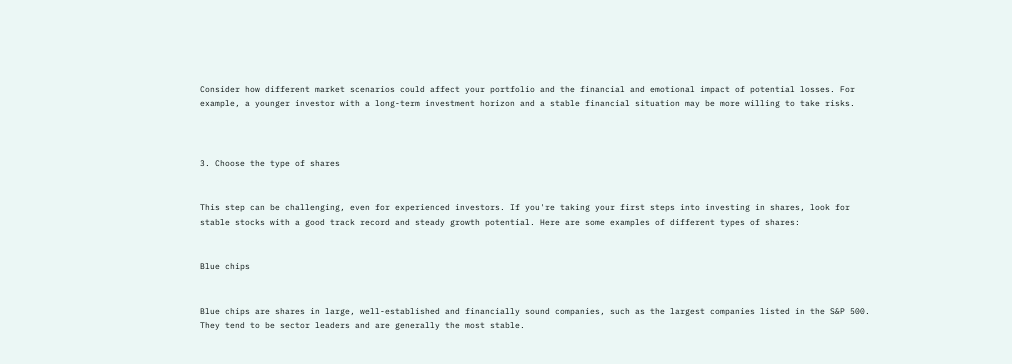Consider how different market scenarios could affect your portfolio and the financial and emotional impact of potential losses. For example, a younger investor with a long-term investment horizon and a stable financial situation may be more willing to take risks.



3. Choose the type of shares


This step can be challenging, even for experienced investors. If you're taking your first steps into investing in shares, look for stable stocks with a good track record and steady growth potential. Here are some examples of different types of shares:


Blue chips


Blue chips are shares in large, well-established and financially sound companies, such as the largest companies listed in the S&P 500. They tend to be sector leaders and are generally the most stable.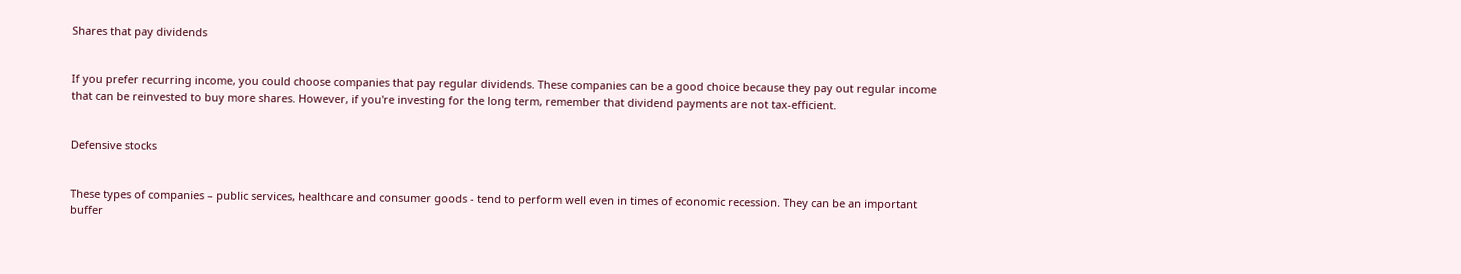Shares that pay dividends


If you prefer recurring income, you could choose companies that pay regular dividends. These companies can be a good choice because they pay out regular income that can be reinvested to buy more shares. However, if you're investing for the long term, remember that dividend payments are not tax-efficient.


Defensive stocks


These types of companies – public services, healthcare and consumer goods - tend to perform well even in times of economic recession. They can be an important buffer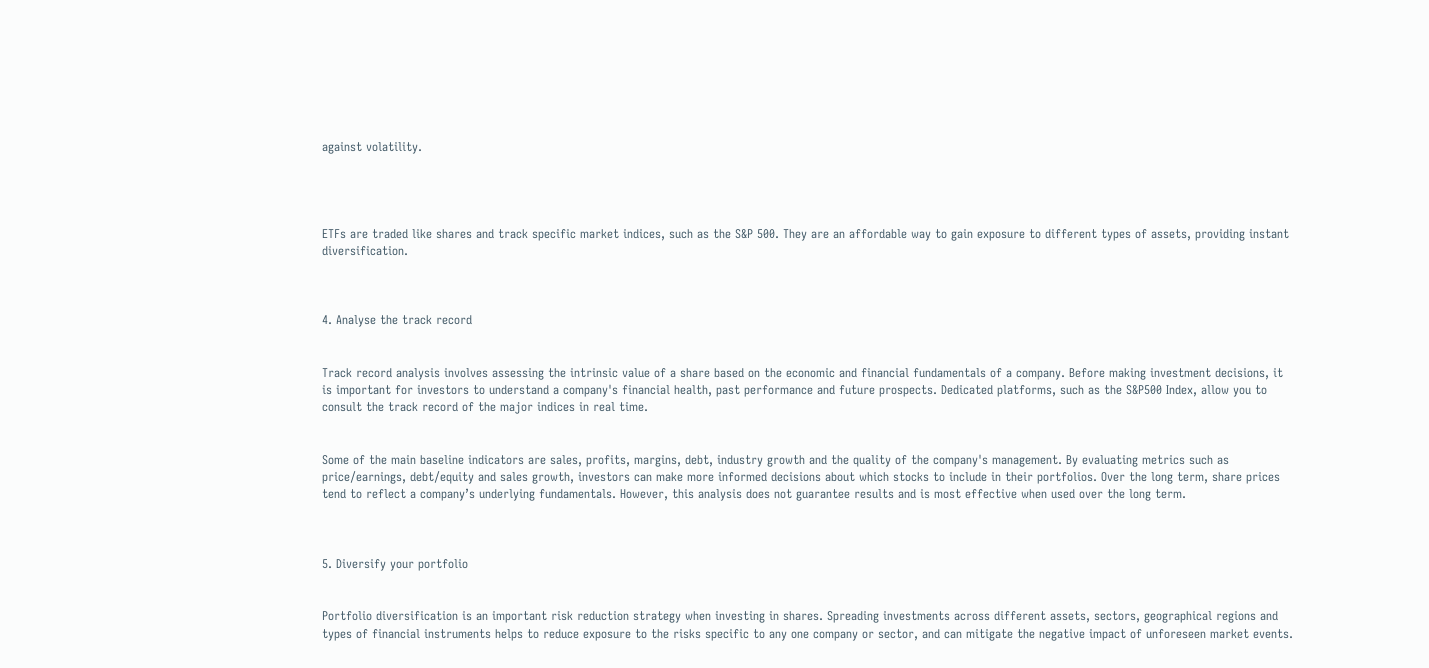against volatility.




ETFs are traded like shares and track specific market indices, such as the S&P 500. They are an affordable way to gain exposure to different types of assets, providing instant diversification.



4. Analyse the track record


Track record analysis involves assessing the intrinsic value of a share based on the economic and financial fundamentals of a company. Before making investment decisions, it is important for investors to understand a company's financial health, past performance and future prospects. Dedicated platforms, such as the S&P500 Index, allow you to consult the track record of the major indices in real time.


Some of the main baseline indicators are sales, profits, margins, debt, industry growth and the quality of the company's management. By evaluating metrics such as price/earnings, debt/equity and sales growth, investors can make more informed decisions about which stocks to include in their portfolios. Over the long term, share prices tend to reflect a company’s underlying fundamentals. However, this analysis does not guarantee results and is most effective when used over the long term.



5. Diversify your portfolio


Portfolio diversification is an important risk reduction strategy when investing in shares. Spreading investments across different assets, sectors, geographical regions and types of financial instruments helps to reduce exposure to the risks specific to any one company or sector, and can mitigate the negative impact of unforeseen market events.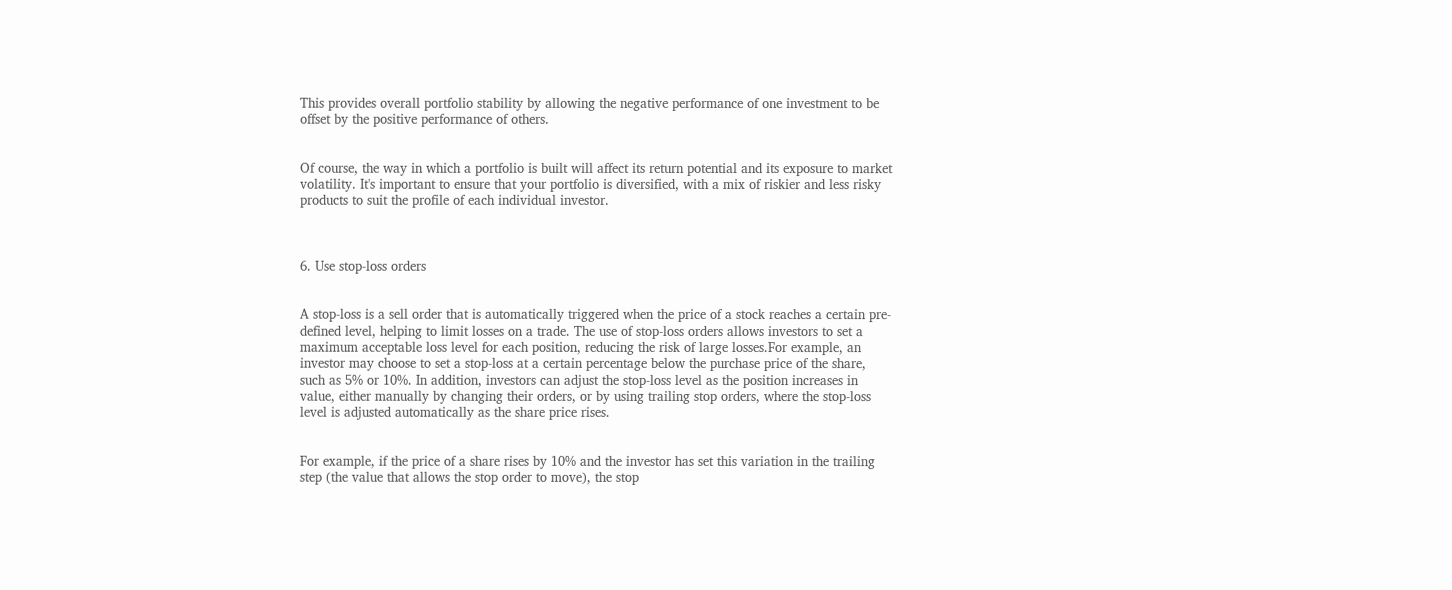This provides overall portfolio stability by allowing the negative performance of one investment to be offset by the positive performance of others.


Of course, the way in which a portfolio is built will affect its return potential and its exposure to market volatility. It's important to ensure that your portfolio is diversified, with a mix of riskier and less risky products to suit the profile of each individual investor.



6. Use stop-loss orders


A stop-loss is a sell order that is automatically triggered when the price of a stock reaches a certain pre-defined level, helping to limit losses on a trade. The use of stop-loss orders allows investors to set a maximum acceptable loss level for each position, reducing the risk of large losses.For example, an investor may choose to set a stop-loss at a certain percentage below the purchase price of the share, such as 5% or 10%. In addition, investors can adjust the stop-loss level as the position increases in value, either manually by changing their orders, or by using trailing stop orders, where the stop-loss level is adjusted automatically as the share price rises.


For example, if the price of a share rises by 10% and the investor has set this variation in the trailing step (the value that allows the stop order to move), the stop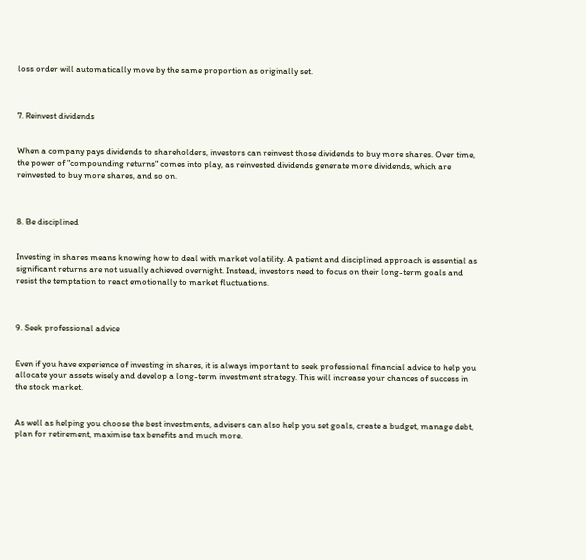loss order will automatically move by the same proportion as originally set.



7. Reinvest dividends


When a company pays dividends to shareholders, investors can reinvest those dividends to buy more shares. Over time, the power of "compounding returns" comes into play, as reinvested dividends generate more dividends, which are reinvested to buy more shares, and so on.



8. Be disciplined


Investing in shares means knowing how to deal with market volatility. A patient and disciplined approach is essential as significant returns are not usually achieved overnight. Instead, investors need to focus on their long-term goals and resist the temptation to react emotionally to market fluctuations.



9. Seek professional advice


Even if you have experience of investing in shares, it is always important to seek professional financial advice to help you allocate your assets wisely and develop a long-term investment strategy. This will increase your chances of success in the stock market.


As well as helping you choose the best investments, advisers can also help you set goals, create a budget, manage debt, plan for retirement, maximise tax benefits and much more.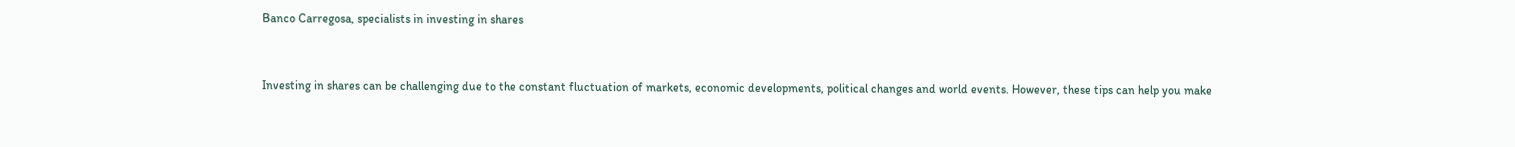Banco Carregosa, specialists in investing in shares


Investing in shares can be challenging due to the constant fluctuation of markets, economic developments, political changes and world events. However, these tips can help you make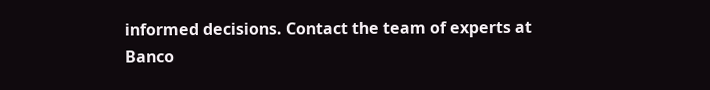informed decisions. Contact the team of experts at Banco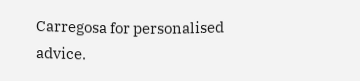Carregosa for personalised advice.